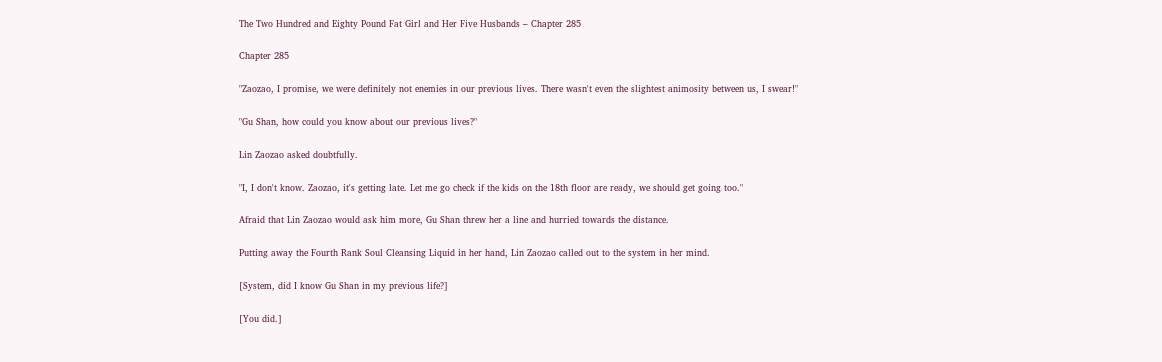The Two Hundred and Eighty Pound Fat Girl and Her Five Husbands – Chapter 285

Chapter 285

"Zaozao, I promise, we were definitely not enemies in our previous lives. There wasn't even the slightest animosity between us, I swear!"

"Gu Shan, how could you know about our previous lives?"

Lin Zaozao asked doubtfully.

"I, I don't know. Zaozao, it's getting late. Let me go check if the kids on the 18th floor are ready, we should get going too."

Afraid that Lin Zaozao would ask him more, Gu Shan threw her a line and hurried towards the distance.

Putting away the Fourth Rank Soul Cleansing Liquid in her hand, Lin Zaozao called out to the system in her mind.

[System, did I know Gu Shan in my previous life?]

[You did.]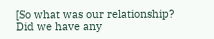[So what was our relationship? Did we have any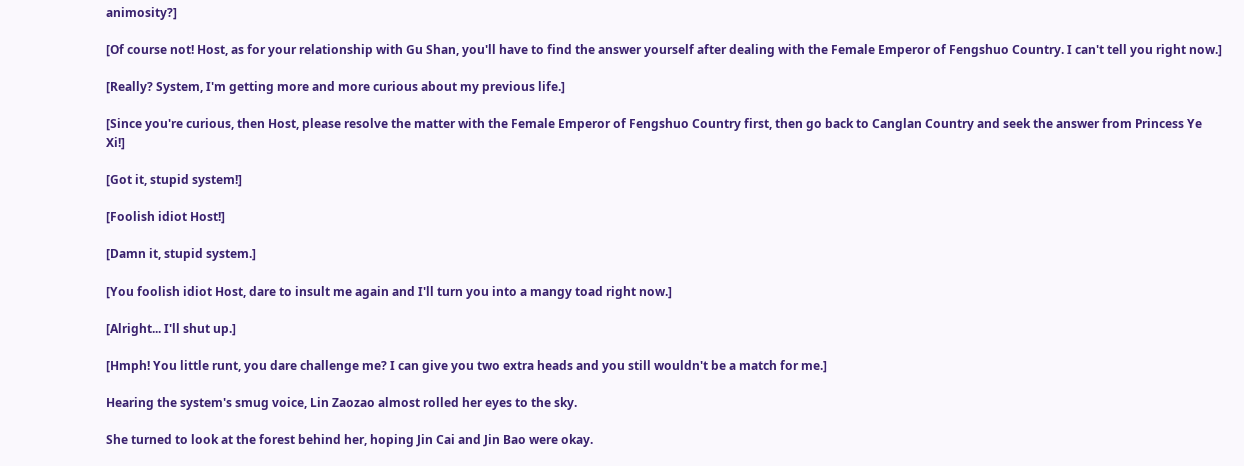animosity?]

[Of course not! Host, as for your relationship with Gu Shan, you'll have to find the answer yourself after dealing with the Female Emperor of Fengshuo Country. I can't tell you right now.]

[Really? System, I'm getting more and more curious about my previous life.]

[Since you're curious, then Host, please resolve the matter with the Female Emperor of Fengshuo Country first, then go back to Canglan Country and seek the answer from Princess Ye Xi!]

[Got it, stupid system!]

[Foolish idiot Host!]

[Damn it, stupid system.]

[You foolish idiot Host, dare to insult me again and I'll turn you into a mangy toad right now.]

[Alright... I'll shut up.]

[Hmph! You little runt, you dare challenge me? I can give you two extra heads and you still wouldn't be a match for me.]

Hearing the system's smug voice, Lin Zaozao almost rolled her eyes to the sky.

She turned to look at the forest behind her, hoping Jin Cai and Jin Bao were okay.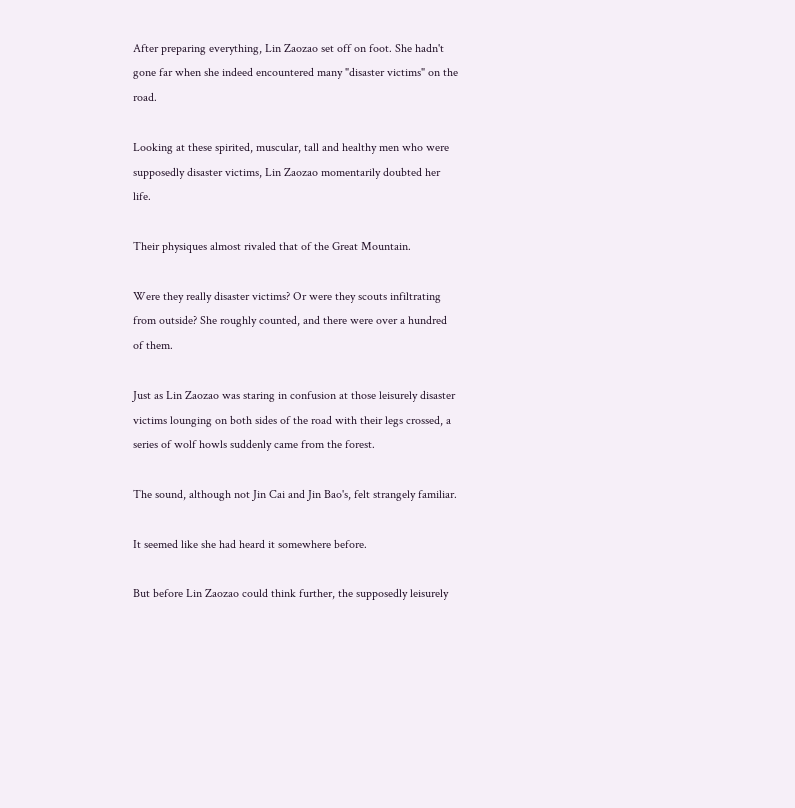After preparing everything, Lin Zaozao set off on foot. She hadn't gone far when she indeed encountered many "disaster victims" on the road.

Looking at these spirited, muscular, tall and healthy men who were supposedly disaster victims, Lin Zaozao momentarily doubted her life.

Their physiques almost rivaled that of the Great Mountain.

Were they really disaster victims? Or were they scouts infiltrating from outside? She roughly counted, and there were over a hundred of them.

Just as Lin Zaozao was staring in confusion at those leisurely disaster victims lounging on both sides of the road with their legs crossed, a series of wolf howls suddenly came from the forest.

The sound, although not Jin Cai and Jin Bao's, felt strangely familiar.

It seemed like she had heard it somewhere before.

But before Lin Zaozao could think further, the supposedly leisurely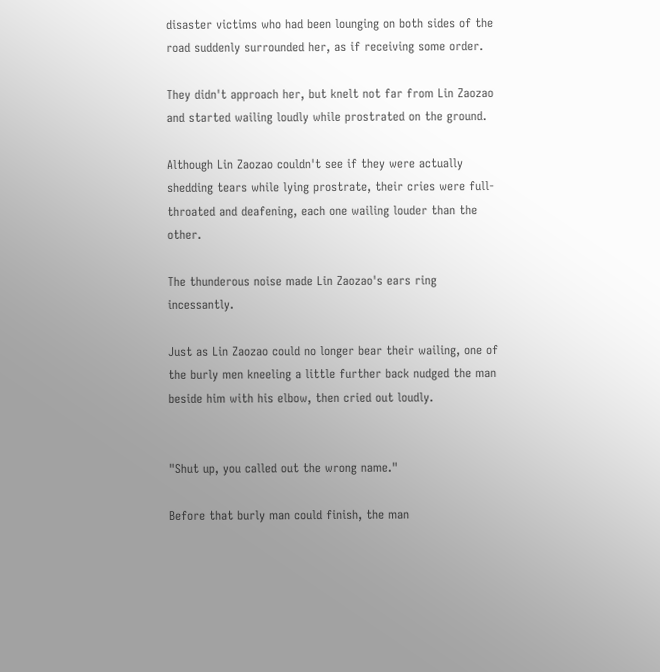disaster victims who had been lounging on both sides of the road suddenly surrounded her, as if receiving some order.

They didn't approach her, but knelt not far from Lin Zaozao and started wailing loudly while prostrated on the ground.

Although Lin Zaozao couldn't see if they were actually shedding tears while lying prostrate, their cries were full-throated and deafening, each one wailing louder than the other.

The thunderous noise made Lin Zaozao's ears ring incessantly.

Just as Lin Zaozao could no longer bear their wailing, one of the burly men kneeling a little further back nudged the man beside him with his elbow, then cried out loudly.


"Shut up, you called out the wrong name."

Before that burly man could finish, the man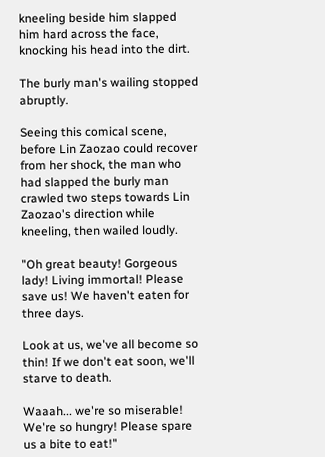kneeling beside him slapped him hard across the face, knocking his head into the dirt.

The burly man's wailing stopped abruptly.

Seeing this comical scene, before Lin Zaozao could recover from her shock, the man who had slapped the burly man crawled two steps towards Lin Zaozao's direction while kneeling, then wailed loudly.

"Oh great beauty! Gorgeous lady! Living immortal! Please save us! We haven't eaten for three days.

Look at us, we've all become so thin! If we don't eat soon, we'll starve to death.

Waaah... we're so miserable! We're so hungry! Please spare us a bite to eat!"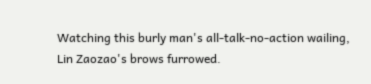Watching this burly man's all-talk-no-action wailing, Lin Zaozao's brows furrowed.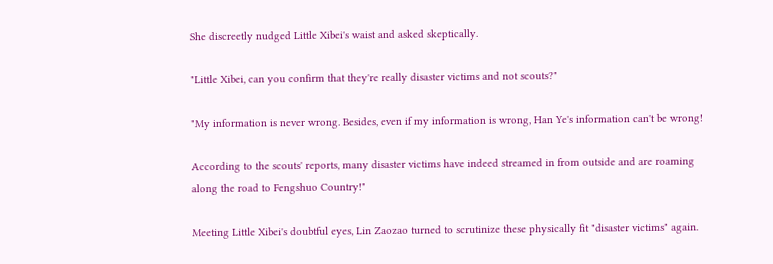She discreetly nudged Little Xibei's waist and asked skeptically.

"Little Xibei, can you confirm that they're really disaster victims and not scouts?"

"My information is never wrong. Besides, even if my information is wrong, Han Ye's information can't be wrong!

According to the scouts' reports, many disaster victims have indeed streamed in from outside and are roaming along the road to Fengshuo Country!"

Meeting Little Xibei's doubtful eyes, Lin Zaozao turned to scrutinize these physically fit "disaster victims" again.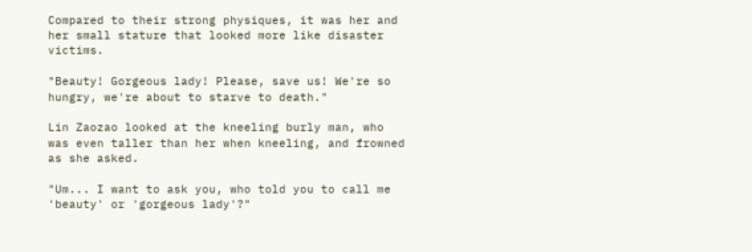Compared to their strong physiques, it was her and her small stature that looked more like disaster victims.

"Beauty! Gorgeous lady! Please, save us! We're so hungry, we're about to starve to death."

Lin Zaozao looked at the kneeling burly man, who was even taller than her when kneeling, and frowned as she asked.

"Um... I want to ask you, who told you to call me 'beauty' or 'gorgeous lady'?"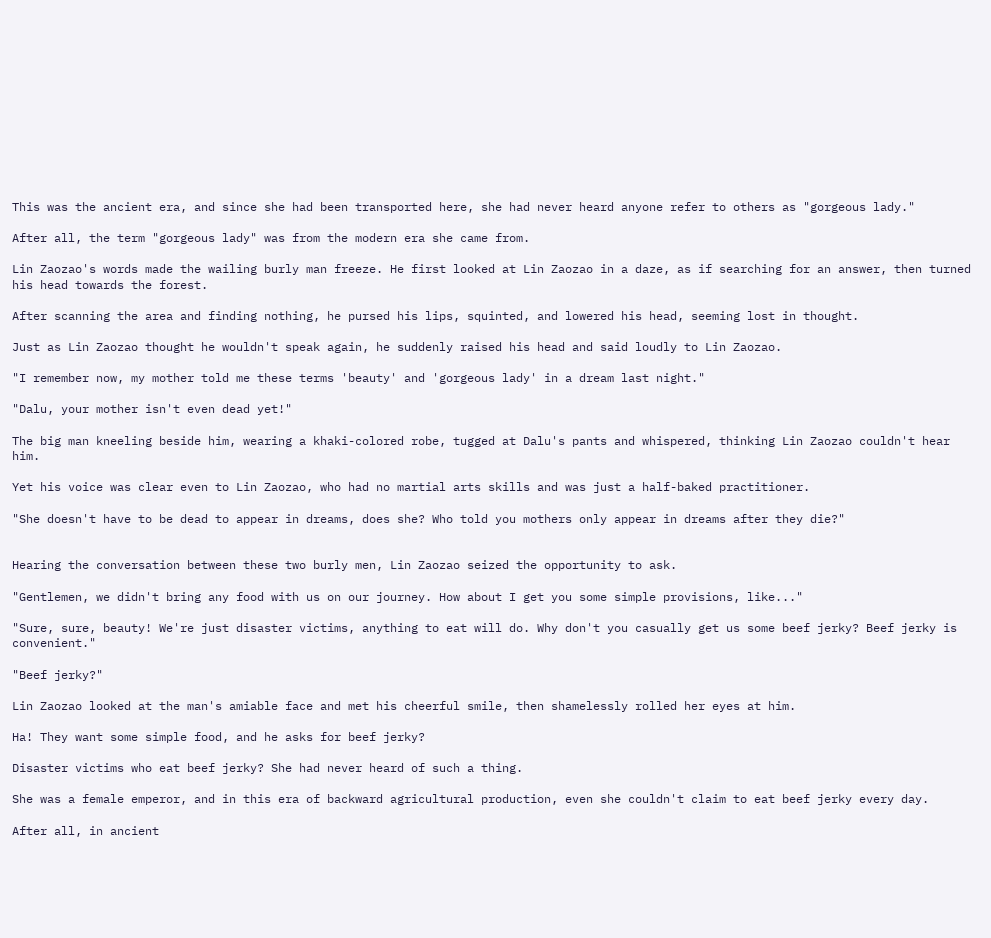This was the ancient era, and since she had been transported here, she had never heard anyone refer to others as "gorgeous lady."

After all, the term "gorgeous lady" was from the modern era she came from.

Lin Zaozao's words made the wailing burly man freeze. He first looked at Lin Zaozao in a daze, as if searching for an answer, then turned his head towards the forest.

After scanning the area and finding nothing, he pursed his lips, squinted, and lowered his head, seeming lost in thought.

Just as Lin Zaozao thought he wouldn't speak again, he suddenly raised his head and said loudly to Lin Zaozao.

"I remember now, my mother told me these terms 'beauty' and 'gorgeous lady' in a dream last night."

"Dalu, your mother isn't even dead yet!"

The big man kneeling beside him, wearing a khaki-colored robe, tugged at Dalu's pants and whispered, thinking Lin Zaozao couldn't hear him.

Yet his voice was clear even to Lin Zaozao, who had no martial arts skills and was just a half-baked practitioner.

"She doesn't have to be dead to appear in dreams, does she? Who told you mothers only appear in dreams after they die?"


Hearing the conversation between these two burly men, Lin Zaozao seized the opportunity to ask.

"Gentlemen, we didn't bring any food with us on our journey. How about I get you some simple provisions, like..."

"Sure, sure, beauty! We're just disaster victims, anything to eat will do. Why don't you casually get us some beef jerky? Beef jerky is convenient."

"Beef jerky?"

Lin Zaozao looked at the man's amiable face and met his cheerful smile, then shamelessly rolled her eyes at him.

Ha! They want some simple food, and he asks for beef jerky?

Disaster victims who eat beef jerky? She had never heard of such a thing.

She was a female emperor, and in this era of backward agricultural production, even she couldn't claim to eat beef jerky every day.

After all, in ancient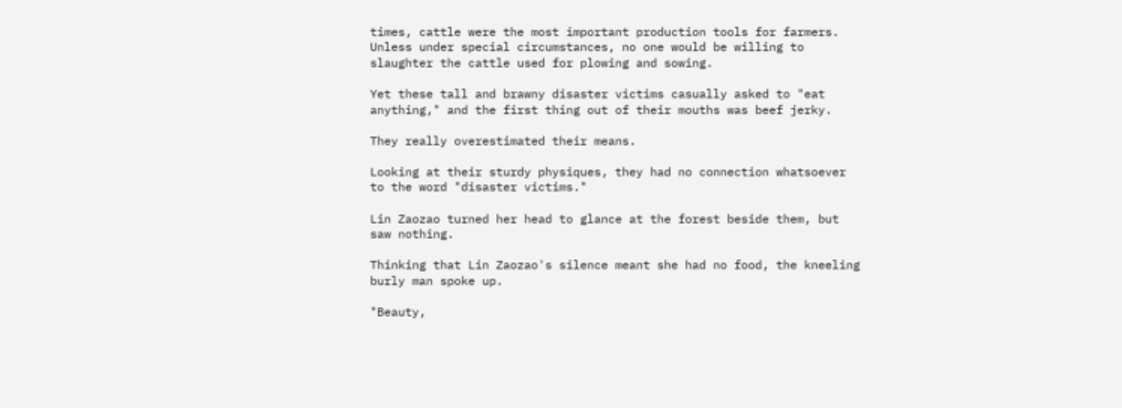times, cattle were the most important production tools for farmers. Unless under special circumstances, no one would be willing to slaughter the cattle used for plowing and sowing.

Yet these tall and brawny disaster victims casually asked to "eat anything," and the first thing out of their mouths was beef jerky.

They really overestimated their means.

Looking at their sturdy physiques, they had no connection whatsoever to the word "disaster victims."

Lin Zaozao turned her head to glance at the forest beside them, but saw nothing.

Thinking that Lin Zaozao's silence meant she had no food, the kneeling burly man spoke up.

"Beauty,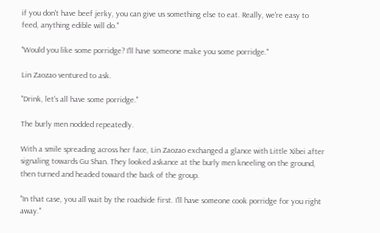if you don't have beef jerky, you can give us something else to eat. Really, we're easy to feed, anything edible will do."

"Would you like some porridge? I'll have someone make you some porridge."

Lin Zaozao ventured to ask.

"Drink, let's all have some porridge."

The burly men nodded repeatedly.

With a smile spreading across her face, Lin Zaozao exchanged a glance with Little Xibei after signaling towards Gu Shan. They looked askance at the burly men kneeling on the ground, then turned and headed toward the back of the group.

"In that case, you all wait by the roadside first. I'll have someone cook porridge for you right away."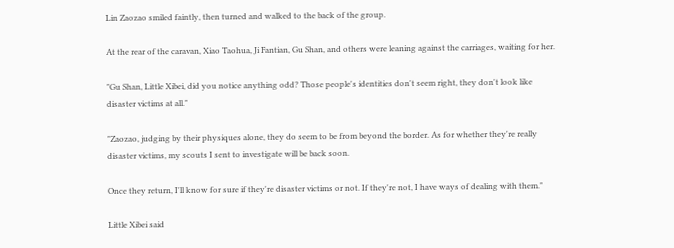Lin Zaozao smiled faintly, then turned and walked to the back of the group.

At the rear of the caravan, Xiao Taohua, Ji Fantian, Gu Shan, and others were leaning against the carriages, waiting for her.

"Gu Shan, Little Xibei, did you notice anything odd? Those people's identities don't seem right, they don't look like disaster victims at all."

"Zaozao, judging by their physiques alone, they do seem to be from beyond the border. As for whether they're really disaster victims, my scouts I sent to investigate will be back soon.

Once they return, I'll know for sure if they're disaster victims or not. If they're not, I have ways of dealing with them."

Little Xibei said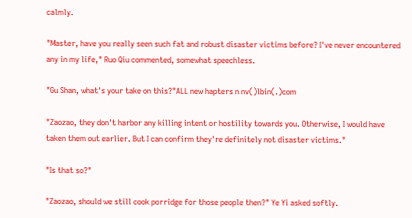calmly.

"Master, have you really seen such fat and robust disaster victims before? I've never encountered any in my life," Ruo Qiu commented, somewhat speechless.

"Gu Shan, what's your take on this?"ALL new hapters n nv()lbin(.)com

"Zaozao, they don't harbor any killing intent or hostility towards you. Otherwise, I would have taken them out earlier. But I can confirm they're definitely not disaster victims."

"Is that so?"

"Zaozao, should we still cook porridge for those people then?" Ye Yi asked softly.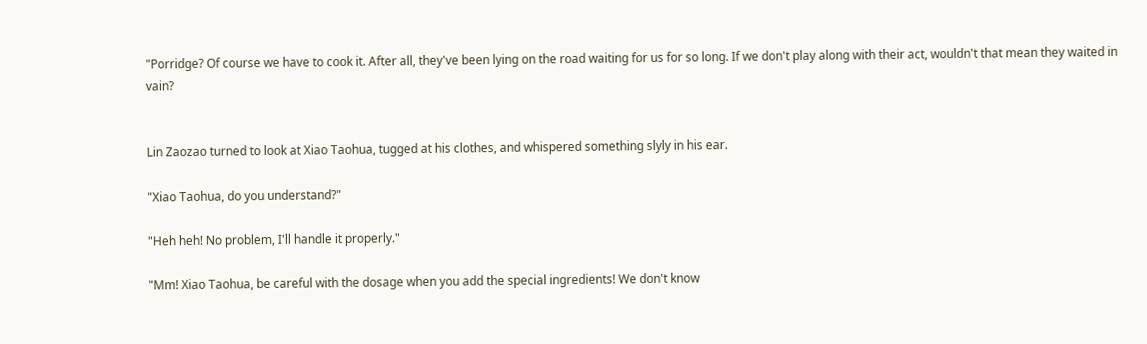"Porridge? Of course we have to cook it. After all, they've been lying on the road waiting for us for so long. If we don't play along with their act, wouldn't that mean they waited in vain?


Lin Zaozao turned to look at Xiao Taohua, tugged at his clothes, and whispered something slyly in his ear.

"Xiao Taohua, do you understand?"

"Heh heh! No problem, I'll handle it properly."

"Mm! Xiao Taohua, be careful with the dosage when you add the special ingredients! We don't know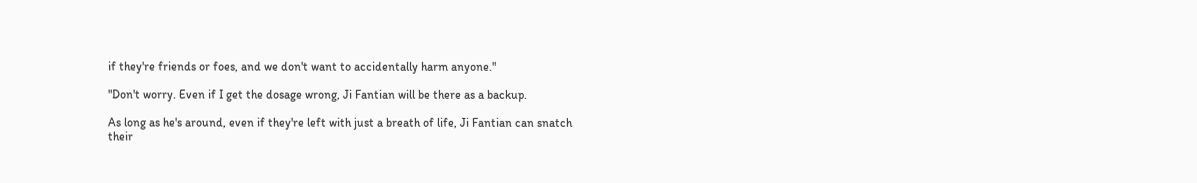if they're friends or foes, and we don't want to accidentally harm anyone."

"Don't worry. Even if I get the dosage wrong, Ji Fantian will be there as a backup.

As long as he's around, even if they're left with just a breath of life, Ji Fantian can snatch their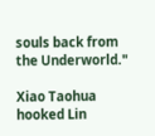souls back from the Underworld."

Xiao Taohua hooked Lin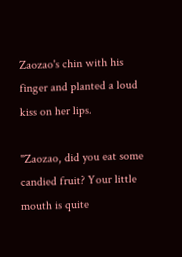Zaozao's chin with his finger and planted a loud kiss on her lips.

"Zaozao, did you eat some candied fruit? Your little mouth is quite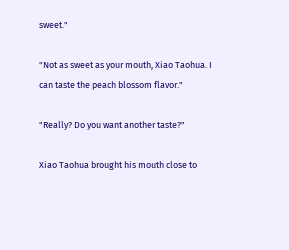sweet."

"Not as sweet as your mouth, Xiao Taohua. I can taste the peach blossom flavor."

"Really? Do you want another taste?"

Xiao Taohua brought his mouth close to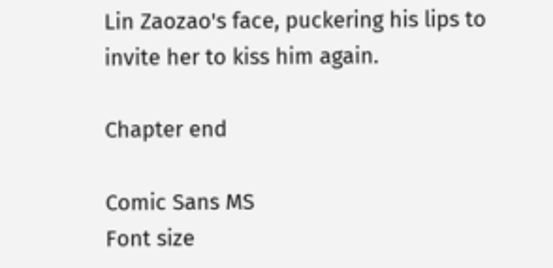Lin Zaozao's face, puckering his lips to invite her to kiss him again.

Chapter end

Comic Sans MS
Font size